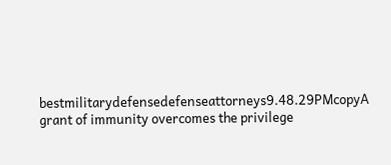bestmilitarydefensedefenseattorneys9.48.29PMcopyA grant of immunity overcomes the privilege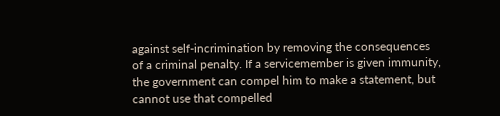against self-incrimination by removing the consequences of a criminal penalty. If a servicemember is given immunity, the government can compel him to make a statement, but cannot use that compelled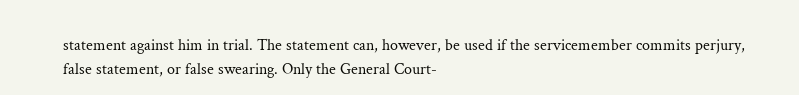statement against him in trial. The statement can, however, be used if the servicemember commits perjury, false statement, or false swearing. Only the General Court-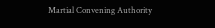Martial Convening Authority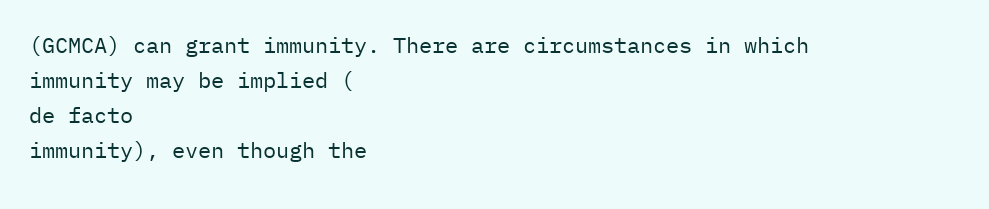(GCMCA) can grant immunity. There are circumstances in which immunity may be implied (
de facto
immunity), even though the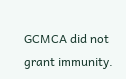GCMCA did not grant immunity.